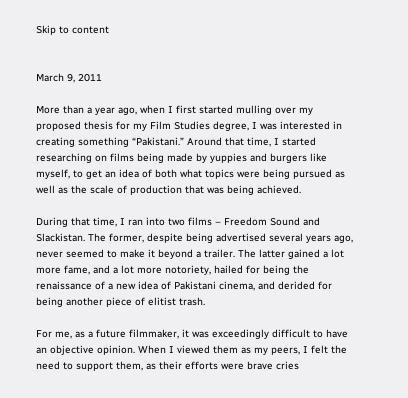Skip to content


March 9, 2011

More than a year ago, when I first started mulling over my proposed thesis for my Film Studies degree, I was interested in creating something “Pakistani.” Around that time, I started researching on films being made by yuppies and burgers like myself, to get an idea of both what topics were being pursued as well as the scale of production that was being achieved.

During that time, I ran into two films – Freedom Sound and Slackistan. The former, despite being advertised several years ago, never seemed to make it beyond a trailer. The latter gained a lot more fame, and a lot more notoriety, hailed for being the renaissance of a new idea of Pakistani cinema, and derided for being another piece of elitist trash.

For me, as a future filmmaker, it was exceedingly difficult to have an objective opinion. When I viewed them as my peers, I felt the need to support them, as their efforts were brave cries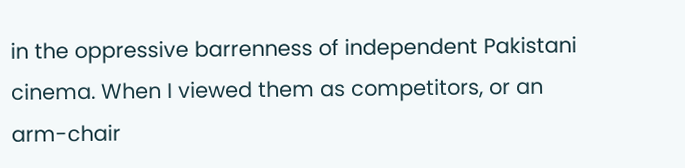in the oppressive barrenness of independent Pakistani cinema. When I viewed them as competitors, or an arm-chair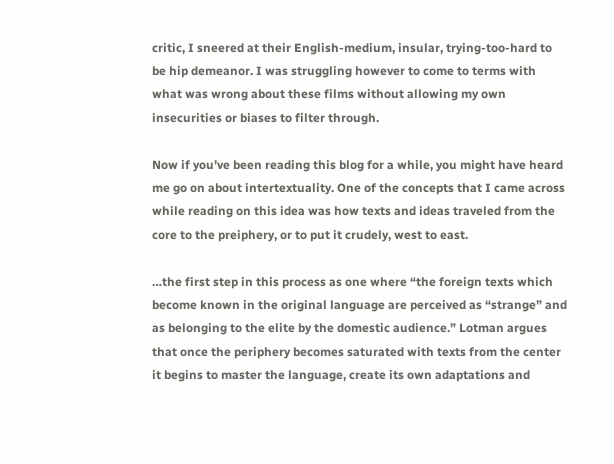critic, I sneered at their English-medium, insular, trying-too-hard to be hip demeanor. I was struggling however to come to terms with what was wrong about these films without allowing my own insecurities or biases to filter through.

Now if you’ve been reading this blog for a while, you might have heard me go on about intertextuality. One of the concepts that I came across while reading on this idea was how texts and ideas traveled from the core to the preiphery, or to put it crudely, west to east.

…the first step in this process as one where “the foreign texts which become known in the original language are perceived as “strange” and as belonging to the elite by the domestic audience.” Lotman argues that once the periphery becomes saturated with texts from the center it begins to master the language, create its own adaptations and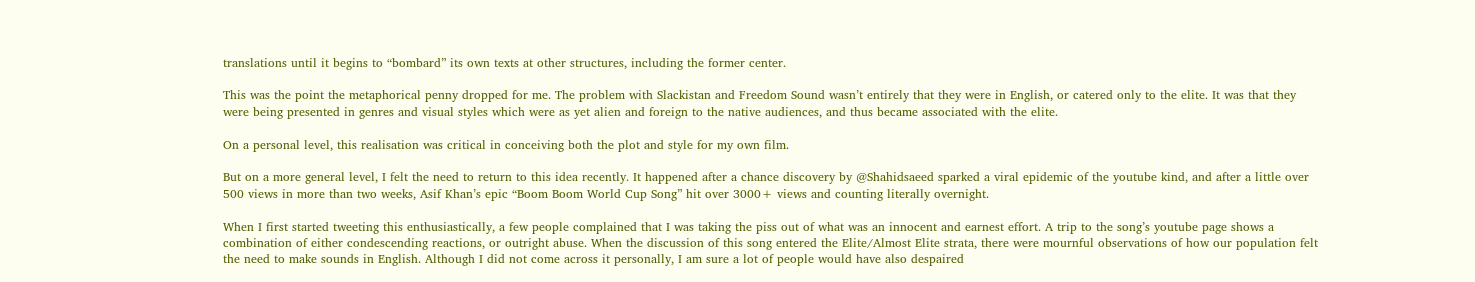translations until it begins to “bombard” its own texts at other structures, including the former center.

This was the point the metaphorical penny dropped for me. The problem with Slackistan and Freedom Sound wasn’t entirely that they were in English, or catered only to the elite. It was that they were being presented in genres and visual styles which were as yet alien and foreign to the native audiences, and thus became associated with the elite.

On a personal level, this realisation was critical in conceiving both the plot and style for my own film.

But on a more general level, I felt the need to return to this idea recently. It happened after a chance discovery by @Shahidsaeed sparked a viral epidemic of the youtube kind, and after a little over 500 views in more than two weeks, Asif Khan’s epic “Boom Boom World Cup Song” hit over 3000+ views and counting literally overnight.

When I first started tweeting this enthusiastically, a few people complained that I was taking the piss out of what was an innocent and earnest effort. A trip to the song’s youtube page shows a combination of either condescending reactions, or outright abuse. When the discussion of this song entered the Elite/Almost Elite strata, there were mournful observations of how our population felt the need to make sounds in English. Although I did not come across it personally, I am sure a lot of people would have also despaired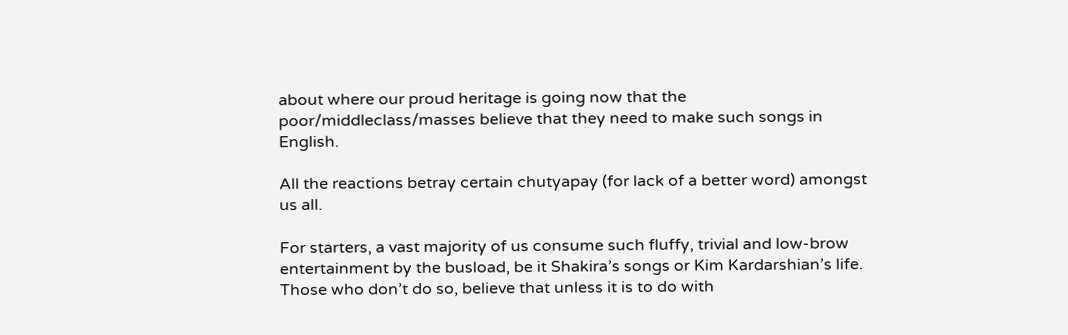about where our proud heritage is going now that the poor/middleclass/masses believe that they need to make such songs in English.

All the reactions betray certain chutyapay (for lack of a better word) amongst us all.

For starters, a vast majority of us consume such fluffy, trivial and low-brow entertainment by the busload, be it Shakira’s songs or Kim Kardarshian’s life. Those who don’t do so, believe that unless it is to do with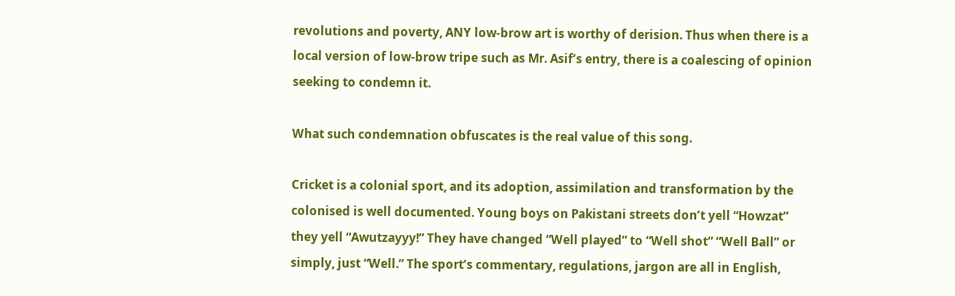revolutions and poverty, ANY low-brow art is worthy of derision. Thus when there is a local version of low-brow tripe such as Mr. Asif’s entry, there is a coalescing of opinion seeking to condemn it.

What such condemnation obfuscates is the real value of this song.

Cricket is a colonial sport, and its adoption, assimilation and transformation by the colonised is well documented. Young boys on Pakistani streets don’t yell “Howzat” they yell “Awutzayyy!” They have changed “Well played” to “Well shot” “Well Ball” or simply, just “Well.” The sport’s commentary, regulations, jargon are all in English,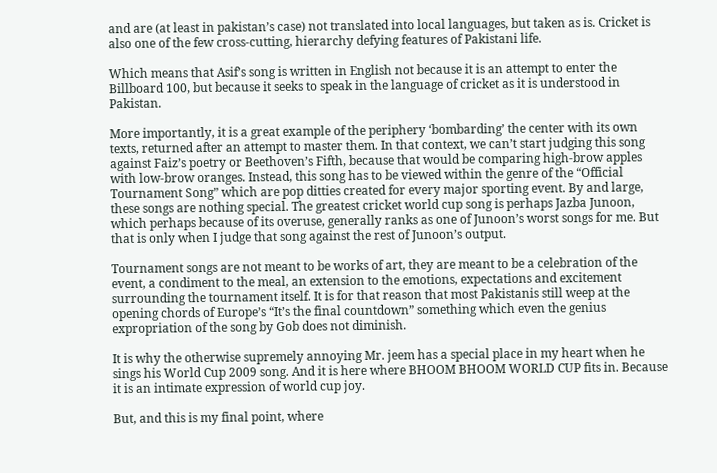and are (at least in pakistan’s case) not translated into local languages, but taken as is. Cricket is also one of the few cross-cutting, hierarchy defying features of Pakistani life.

Which means that Asif’s song is written in English not because it is an attempt to enter the Billboard 100, but because it seeks to speak in the language of cricket as it is understood in Pakistan.

More importantly, it is a great example of the periphery ‘bombarding’ the center with its own texts, returned after an attempt to master them. In that context, we can’t start judging this song against Faiz’s poetry or Beethoven’s Fifth, because that would be comparing high-brow apples with low-brow oranges. Instead, this song has to be viewed within the genre of the “Official Tournament Song” which are pop ditties created for every major sporting event. By and large, these songs are nothing special. The greatest cricket world cup song is perhaps Jazba Junoon, which perhaps because of its overuse, generally ranks as one of Junoon’s worst songs for me. But that is only when I judge that song against the rest of Junoon’s output.

Tournament songs are not meant to be works of art, they are meant to be a celebration of the event, a condiment to the meal, an extension to the emotions, expectations and excitement surrounding the tournament itself. It is for that reason that most Pakistanis still weep at the opening chords of Europe’s “It’s the final countdown” something which even the genius expropriation of the song by Gob does not diminish.

It is why the otherwise supremely annoying Mr. jeem has a special place in my heart when he sings his World Cup 2009 song. And it is here where BHOOM BHOOM WORLD CUP fits in. Because it is an intimate expression of world cup joy.

But, and this is my final point, where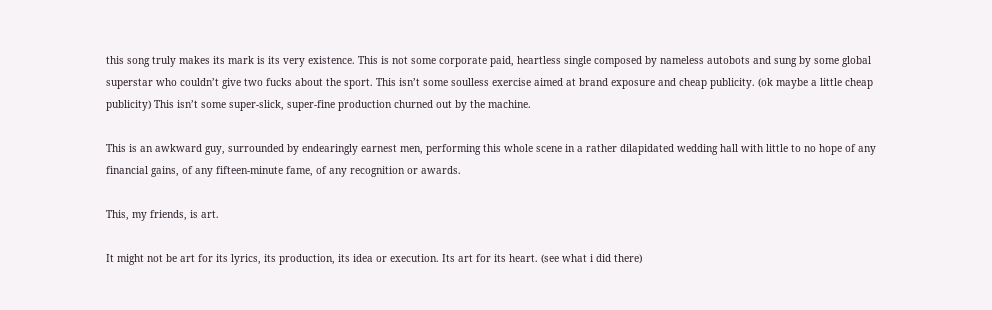this song truly makes its mark is its very existence. This is not some corporate paid, heartless single composed by nameless autobots and sung by some global superstar who couldn’t give two fucks about the sport. This isn’t some soulless exercise aimed at brand exposure and cheap publicity. (ok maybe a little cheap publicity) This isn’t some super-slick, super-fine production churned out by the machine.

This is an awkward guy, surrounded by endearingly earnest men, performing this whole scene in a rather dilapidated wedding hall with little to no hope of any financial gains, of any fifteen-minute fame, of any recognition or awards.

This, my friends, is art.

It might not be art for its lyrics, its production, its idea or execution. Its art for its heart. (see what i did there)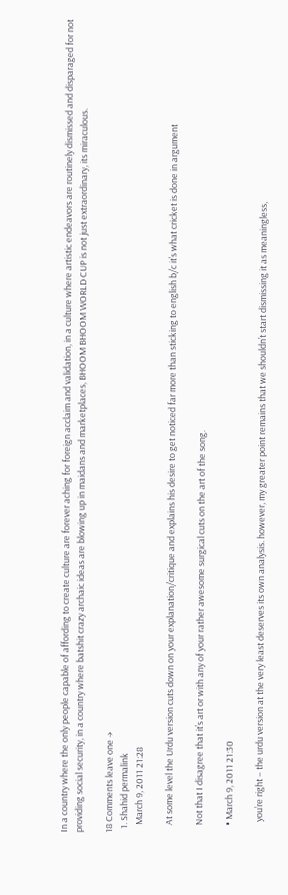In a country where the only people capable of affording to create culture are forever aching for foreign acclaim and validation, in a culture where artistic endeavors are routinely dismissed and disparaged for not providing social security, in a country where batshit crazy archaic ideas are blowing up in maidans and marketplaces, BHOOM BHOOM WORLD CUP is not just extraordinary, its miraculous.

18 Comments leave one →
  1. Shahid permalink
    March 9, 2011 21:28

    At some level the Urdu version cuts down on your explanation/critique and explains his desire to get noticed far more than sticking to english b/c it’s what cricket is done in argument

    Not that I disagree that it’s art or with any of your rather awesome surgical cuts on the art of the song.

    • March 9, 2011 21:30

      you’re right – the urdu version at the very least deserves its own analysis. however, my greater point remains that we shouldn’t start dismissing it as meaningless,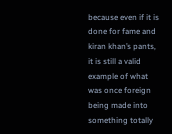because even if it is done for fame and kiran khan’s pants, it is still a valid example of what was once foreign being made into something totally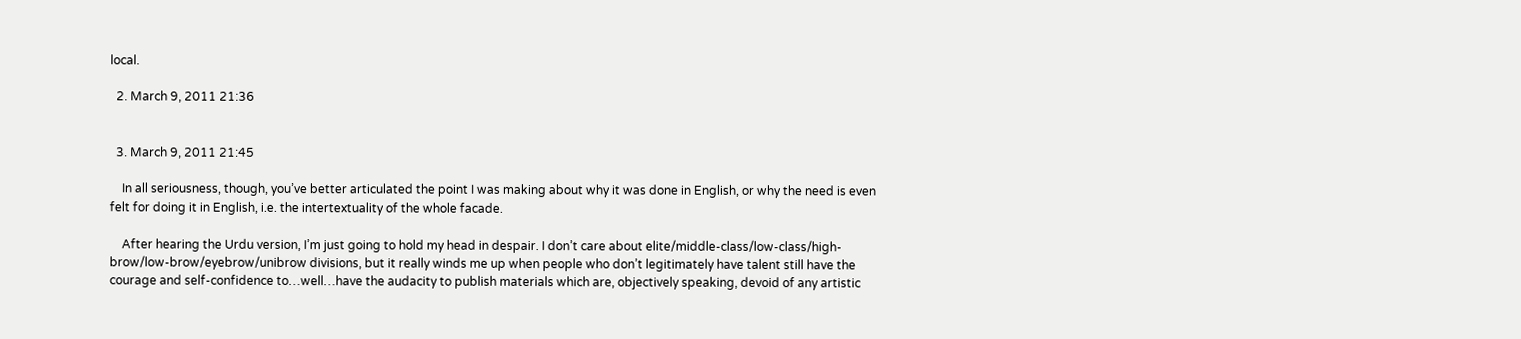local.

  2. March 9, 2011 21:36


  3. March 9, 2011 21:45

    In all seriousness, though, you’ve better articulated the point I was making about why it was done in English, or why the need is even felt for doing it in English, i.e. the intertextuality of the whole facade.

    After hearing the Urdu version, I’m just going to hold my head in despair. I don’t care about elite/middle-class/low-class/high-brow/low-brow/eyebrow/unibrow divisions, but it really winds me up when people who don’t legitimately have talent still have the courage and self-confidence to…well…have the audacity to publish materials which are, objectively speaking, devoid of any artistic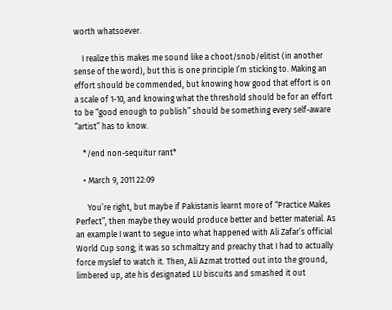worth whatsoever.

    I realize this makes me sound like a choot/snob/elitist (in another sense of the word), but this is one principle I’m sticking to. Making an effort should be commended, but knowing how good that effort is on a scale of 1-10, and knowing what the threshold should be for an effort to be “good enough to publish” should be something every self-aware “artist” has to know.

    */end non-sequitur rant*

    • March 9, 2011 22:09

      You’re right, but maybe if Pakistanis learnt more of “Practice Makes Perfect”, then maybe they would produce better and better material. As an example I want to segue into what happened with Ali Zafar’s official World Cup song; it was so schmaltzy and preachy that I had to actually force myslef to watch it. Then, Ali Azmat trotted out into the ground, limbered up, ate his designated LU biscuits and smashed it out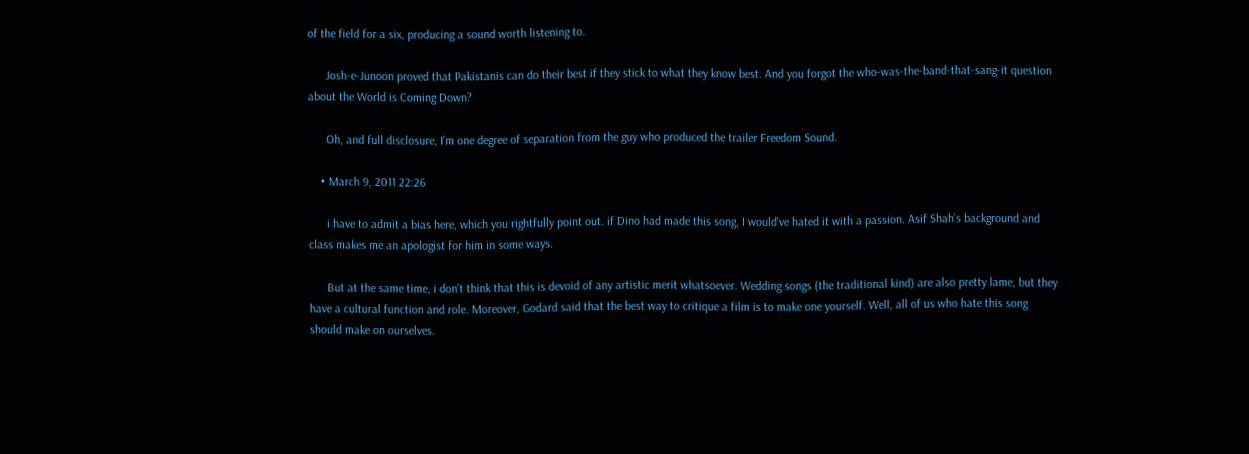of the field for a six, producing a sound worth listening to.

      Josh-e-Junoon proved that Pakistanis can do their best if they stick to what they know best. And you forgot the who-was-the-band-that-sang-it question about the World is Coming Down?

      Oh, and full disclosure, I’m one degree of separation from the guy who produced the trailer Freedom Sound.

    • March 9, 2011 22:26

      i have to admit a bias here, which you rightfully point out. if Dino had made this song, I would’ve hated it with a passion. Asif Shah’s background and class makes me an apologist for him in some ways.

      But at the same time, i don’t think that this is devoid of any artistic merit whatsoever. Wedding songs (the traditional kind) are also pretty lame, but they have a cultural function and role. Moreover, Godard said that the best way to critique a film is to make one yourself. Well, all of us who hate this song should make on ourselves.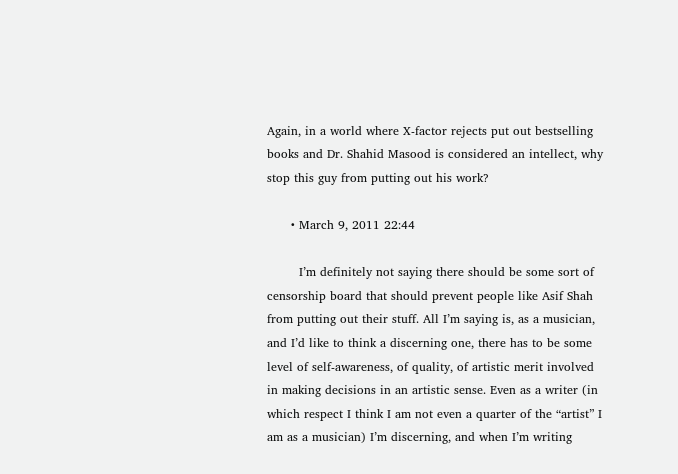Again, in a world where X-factor rejects put out bestselling books and Dr. Shahid Masood is considered an intellect, why stop this guy from putting out his work?

      • March 9, 2011 22:44

        I’m definitely not saying there should be some sort of censorship board that should prevent people like Asif Shah from putting out their stuff. All I’m saying is, as a musician, and I’d like to think a discerning one, there has to be some level of self-awareness, of quality, of artistic merit involved in making decisions in an artistic sense. Even as a writer (in which respect I think I am not even a quarter of the “artist” I am as a musician) I’m discerning, and when I’m writing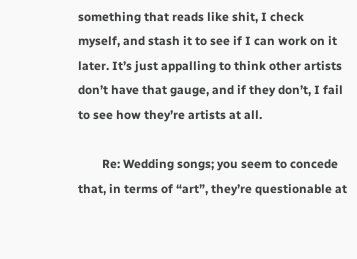something that reads like shit, I check myself, and stash it to see if I can work on it later. It’s just appalling to think other artists don’t have that gauge, and if they don’t, I fail to see how they’re artists at all.

        Re: Wedding songs; you seem to concede that, in terms of “art”, they’re questionable at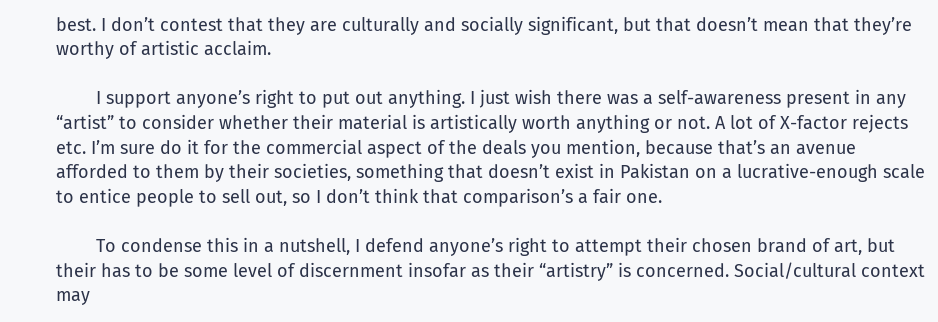best. I don’t contest that they are culturally and socially significant, but that doesn’t mean that they’re worthy of artistic acclaim.

        I support anyone’s right to put out anything. I just wish there was a self-awareness present in any “artist” to consider whether their material is artistically worth anything or not. A lot of X-factor rejects etc. I’m sure do it for the commercial aspect of the deals you mention, because that’s an avenue afforded to them by their societies, something that doesn’t exist in Pakistan on a lucrative-enough scale to entice people to sell out, so I don’t think that comparison’s a fair one.

        To condense this in a nutshell, I defend anyone’s right to attempt their chosen brand of art, but their has to be some level of discernment insofar as their “artistry” is concerned. Social/cultural context may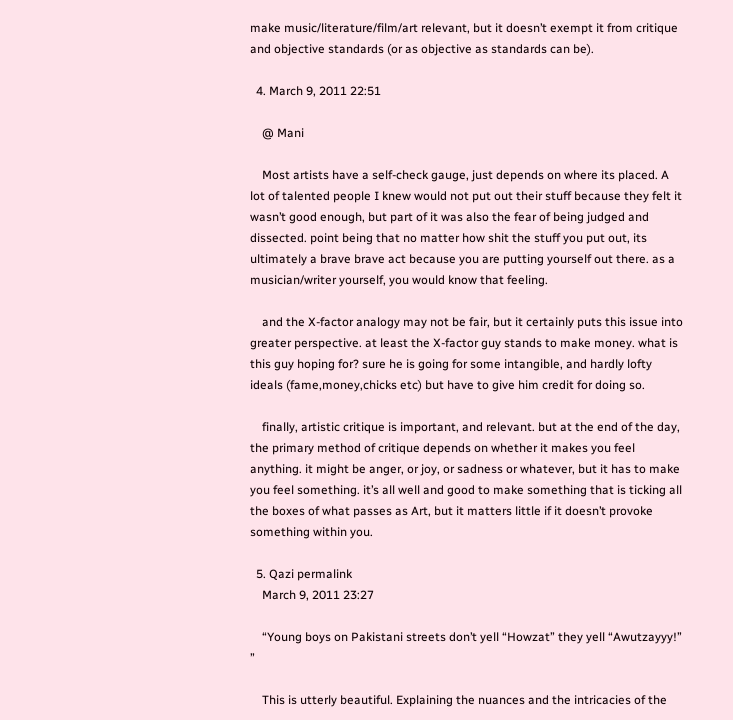make music/literature/film/art relevant, but it doesn’t exempt it from critique and objective standards (or as objective as standards can be).

  4. March 9, 2011 22:51

    @ Mani

    Most artists have a self-check gauge, just depends on where its placed. A lot of talented people I knew would not put out their stuff because they felt it wasn’t good enough, but part of it was also the fear of being judged and dissected. point being that no matter how shit the stuff you put out, its ultimately a brave brave act because you are putting yourself out there. as a musician/writer yourself, you would know that feeling.

    and the X-factor analogy may not be fair, but it certainly puts this issue into greater perspective. at least the X-factor guy stands to make money. what is this guy hoping for? sure he is going for some intangible, and hardly lofty ideals (fame,money,chicks etc) but have to give him credit for doing so.

    finally, artistic critique is important, and relevant. but at the end of the day, the primary method of critique depends on whether it makes you feel anything. it might be anger, or joy, or sadness or whatever, but it has to make you feel something. it’s all well and good to make something that is ticking all the boxes of what passes as Art, but it matters little if it doesn’t provoke something within you.

  5. Qazi permalink
    March 9, 2011 23:27

    “Young boys on Pakistani streets don’t yell “Howzat” they yell “Awutzayyy!” ”

    This is utterly beautiful. Explaining the nuances and the intricacies of the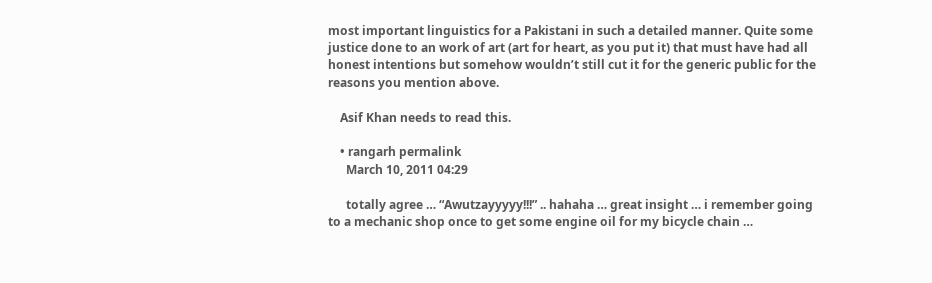most important linguistics for a Pakistani in such a detailed manner. Quite some justice done to an work of art (art for heart, as you put it) that must have had all honest intentions but somehow wouldn’t still cut it for the generic public for the reasons you mention above.

    Asif Khan needs to read this.

    • rangarh permalink
      March 10, 2011 04:29

      totally agree … “Awutzayyyyy!!!” .. hahaha … great insight … i remember going to a mechanic shop once to get some engine oil for my bicycle chain …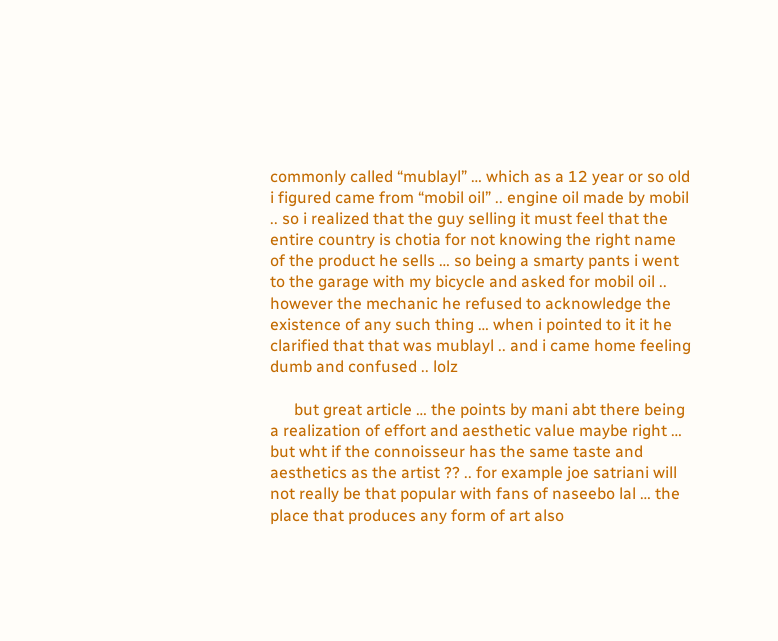commonly called “mublayl” … which as a 12 year or so old i figured came from “mobil oil” .. engine oil made by mobil .. so i realized that the guy selling it must feel that the entire country is chotia for not knowing the right name of the product he sells … so being a smarty pants i went to the garage with my bicycle and asked for mobil oil .. however the mechanic he refused to acknowledge the existence of any such thing … when i pointed to it it he clarified that that was mublayl .. and i came home feeling dumb and confused .. lolz

      but great article … the points by mani abt there being a realization of effort and aesthetic value maybe right … but wht if the connoisseur has the same taste and aesthetics as the artist ?? .. for example joe satriani will not really be that popular with fans of naseebo lal … the place that produces any form of art also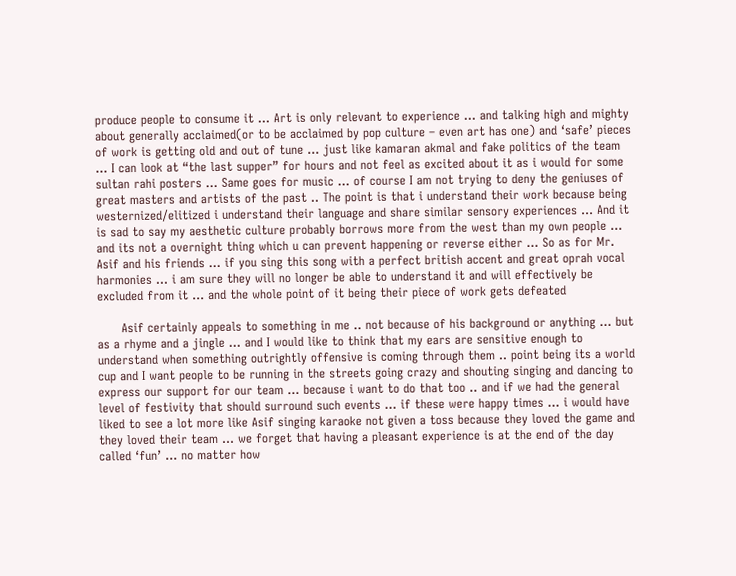produce people to consume it … Art is only relevant to experience … and talking high and mighty about generally acclaimed(or to be acclaimed by pop culture – even art has one) and ‘safe’ pieces of work is getting old and out of tune … just like kamaran akmal and fake politics of the team … I can look at “the last supper” for hours and not feel as excited about it as i would for some sultan rahi posters … Same goes for music … of course I am not trying to deny the geniuses of great masters and artists of the past .. The point is that i understand their work because being westernized/elitized i understand their language and share similar sensory experiences … And it is sad to say my aesthetic culture probably borrows more from the west than my own people … and its not a overnight thing which u can prevent happening or reverse either … So as for Mr. Asif and his friends … if you sing this song with a perfect british accent and great oprah vocal harmonies … i am sure they will no longer be able to understand it and will effectively be excluded from it … and the whole point of it being their piece of work gets defeated

      Asif certainly appeals to something in me .. not because of his background or anything … but as a rhyme and a jingle … and I would like to think that my ears are sensitive enough to understand when something outrightly offensive is coming through them .. point being its a world cup and I want people to be running in the streets going crazy and shouting singing and dancing to express our support for our team … because i want to do that too .. and if we had the general level of festivity that should surround such events … if these were happy times … i would have liked to see a lot more like Asif singing karaoke not given a toss because they loved the game and they loved their team … we forget that having a pleasant experience is at the end of the day called ‘fun’ … no matter how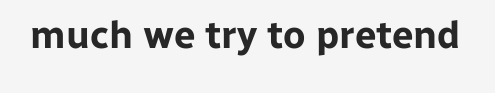much we try to pretend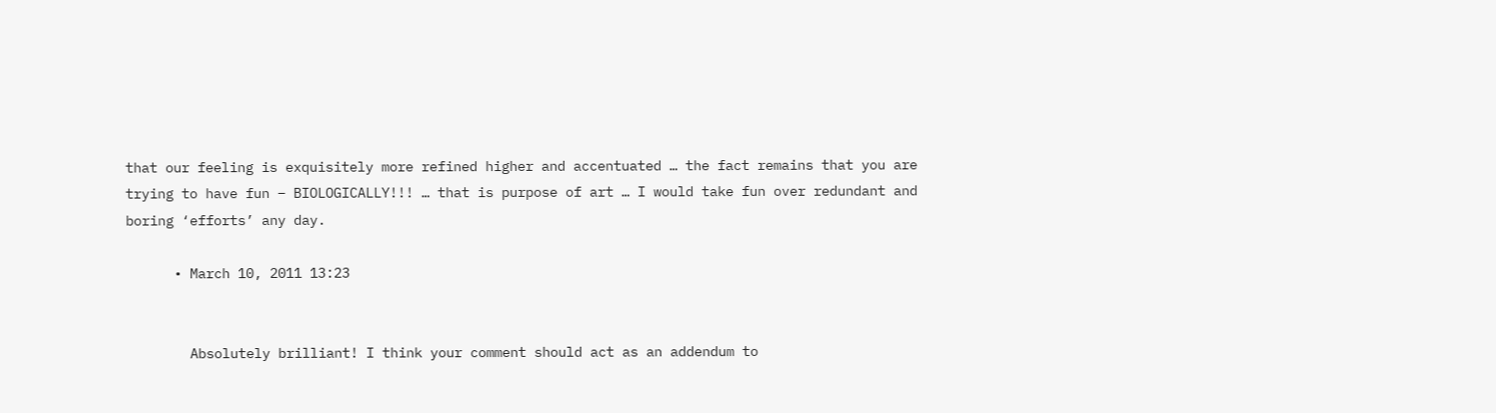that our feeling is exquisitely more refined higher and accentuated … the fact remains that you are trying to have fun – BIOLOGICALLY!!! … that is purpose of art … I would take fun over redundant and boring ‘efforts’ any day.

      • March 10, 2011 13:23


        Absolutely brilliant! I think your comment should act as an addendum to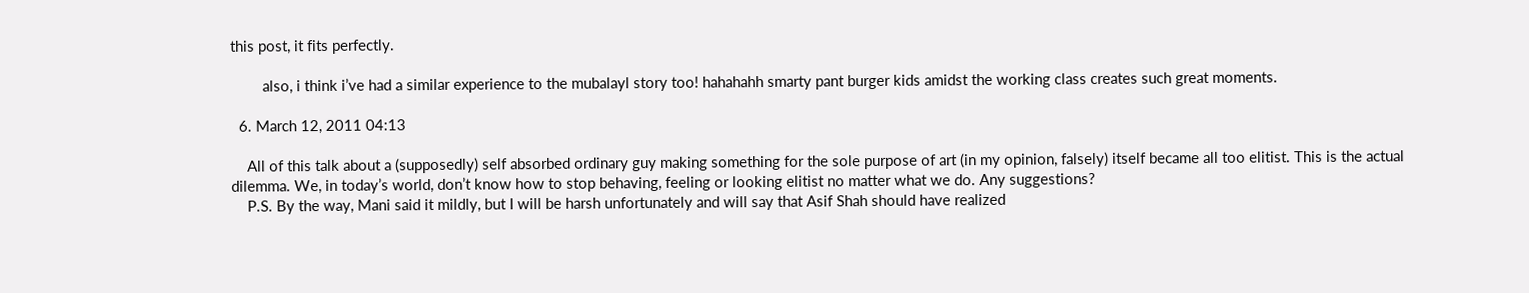this post, it fits perfectly.

        also, i think i’ve had a similar experience to the mubalayl story too! hahahahh smarty pant burger kids amidst the working class creates such great moments.

  6. March 12, 2011 04:13

    All of this talk about a (supposedly) self absorbed ordinary guy making something for the sole purpose of art (in my opinion, falsely) itself became all too elitist. This is the actual dilemma. We, in today’s world, don’t know how to stop behaving, feeling or looking elitist no matter what we do. Any suggestions?
    P.S. By the way, Mani said it mildly, but I will be harsh unfortunately and will say that Asif Shah should have realized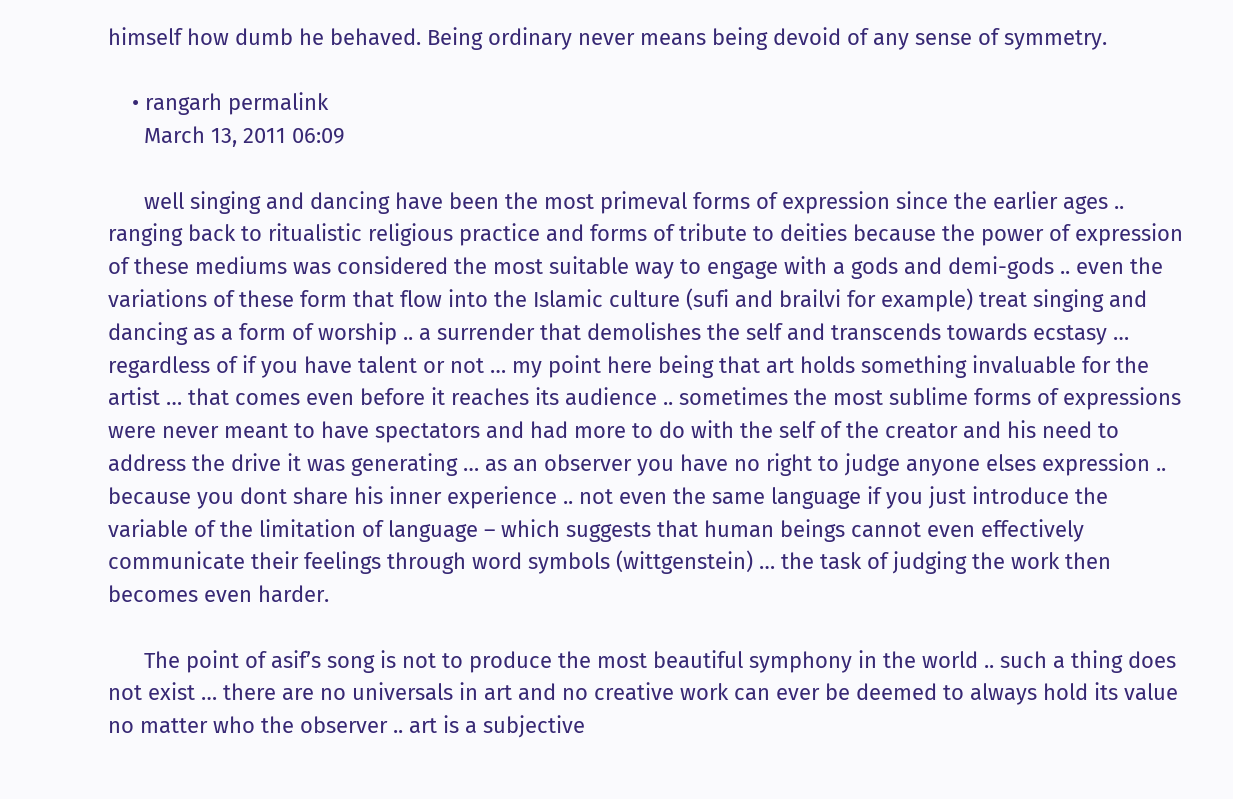himself how dumb he behaved. Being ordinary never means being devoid of any sense of symmetry.

    • rangarh permalink
      March 13, 2011 06:09

      well singing and dancing have been the most primeval forms of expression since the earlier ages .. ranging back to ritualistic religious practice and forms of tribute to deities because the power of expression of these mediums was considered the most suitable way to engage with a gods and demi-gods .. even the variations of these form that flow into the Islamic culture (sufi and brailvi for example) treat singing and dancing as a form of worship .. a surrender that demolishes the self and transcends towards ecstasy … regardless of if you have talent or not … my point here being that art holds something invaluable for the artist … that comes even before it reaches its audience .. sometimes the most sublime forms of expressions were never meant to have spectators and had more to do with the self of the creator and his need to address the drive it was generating … as an observer you have no right to judge anyone elses expression .. because you dont share his inner experience .. not even the same language if you just introduce the variable of the limitation of language – which suggests that human beings cannot even effectively communicate their feelings through word symbols (wittgenstein) … the task of judging the work then becomes even harder.

      The point of asif’s song is not to produce the most beautiful symphony in the world .. such a thing does not exist … there are no universals in art and no creative work can ever be deemed to always hold its value no matter who the observer .. art is a subjective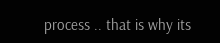process .. that is why its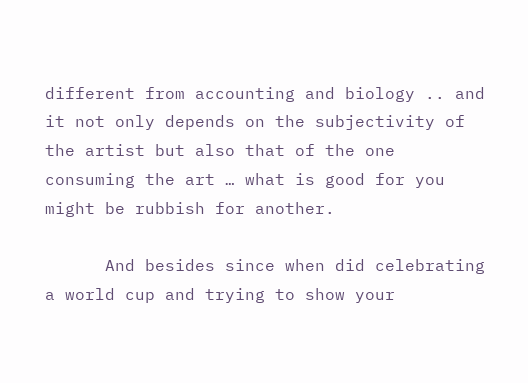different from accounting and biology .. and it not only depends on the subjectivity of the artist but also that of the one consuming the art … what is good for you might be rubbish for another.

      And besides since when did celebrating a world cup and trying to show your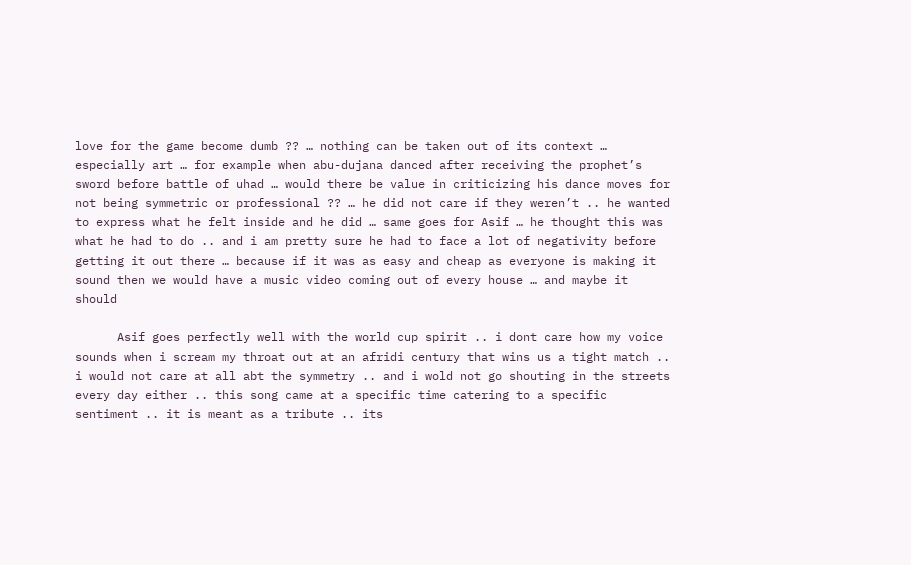love for the game become dumb ?? … nothing can be taken out of its context … especially art … for example when abu-dujana danced after receiving the prophet’s sword before battle of uhad … would there be value in criticizing his dance moves for not being symmetric or professional ?? … he did not care if they weren’t .. he wanted to express what he felt inside and he did … same goes for Asif … he thought this was what he had to do .. and i am pretty sure he had to face a lot of negativity before getting it out there … because if it was as easy and cheap as everyone is making it sound then we would have a music video coming out of every house … and maybe it should

      Asif goes perfectly well with the world cup spirit .. i dont care how my voice sounds when i scream my throat out at an afridi century that wins us a tight match .. i would not care at all abt the symmetry .. and i wold not go shouting in the streets every day either .. this song came at a specific time catering to a specific sentiment .. it is meant as a tribute .. its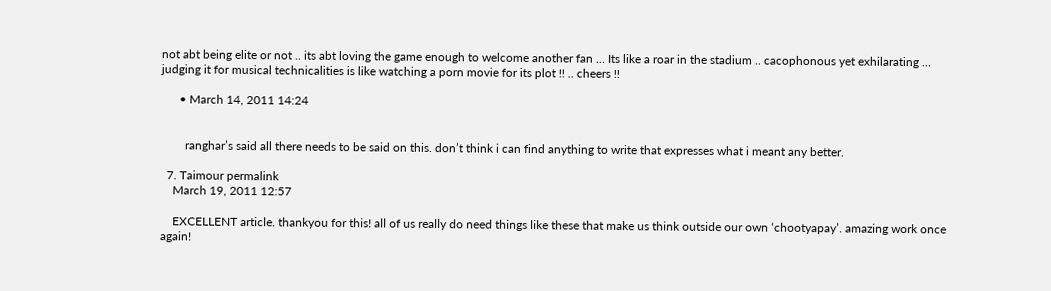not abt being elite or not .. its abt loving the game enough to welcome another fan … Its like a roar in the stadium .. cacophonous yet exhilarating … judging it for musical technicalities is like watching a porn movie for its plot !! .. cheers !!

      • March 14, 2011 14:24


        ranghar’s said all there needs to be said on this. don’t think i can find anything to write that expresses what i meant any better.

  7. Taimour permalink
    March 19, 2011 12:57

    EXCELLENT article. thankyou for this! all of us really do need things like these that make us think outside our own ‘chootyapay’. amazing work once again!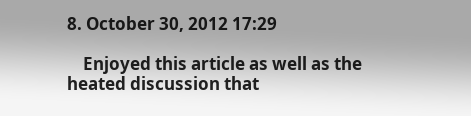8. October 30, 2012 17:29

    Enjoyed this article as well as the heated discussion that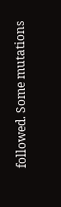followed. Some mutations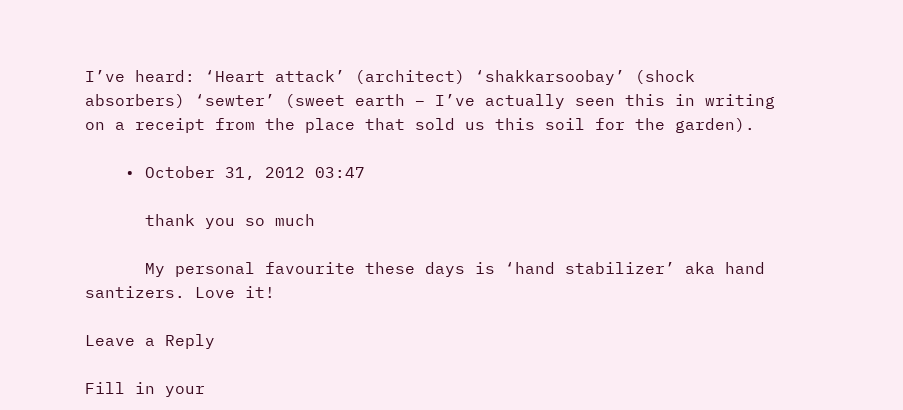I’ve heard: ‘Heart attack’ (architect) ‘shakkarsoobay’ (shock absorbers) ‘sewter’ (sweet earth – I’ve actually seen this in writing on a receipt from the place that sold us this soil for the garden).

    • October 31, 2012 03:47

      thank you so much

      My personal favourite these days is ‘hand stabilizer’ aka hand santizers. Love it!

Leave a Reply

Fill in your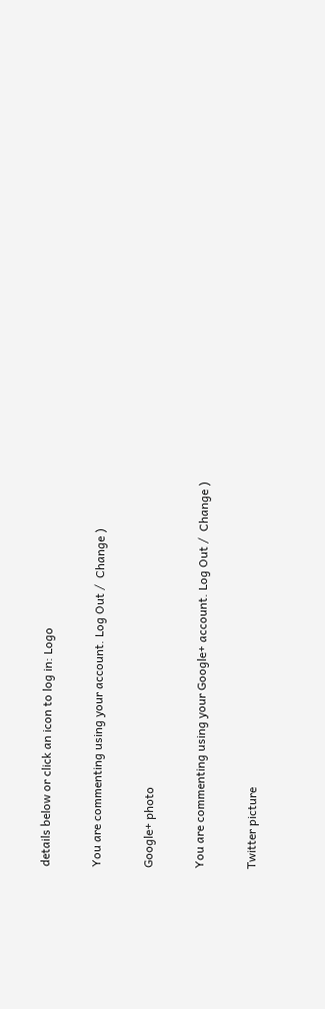details below or click an icon to log in: Logo

You are commenting using your account. Log Out /  Change )

Google+ photo

You are commenting using your Google+ account. Log Out /  Change )

Twitter picture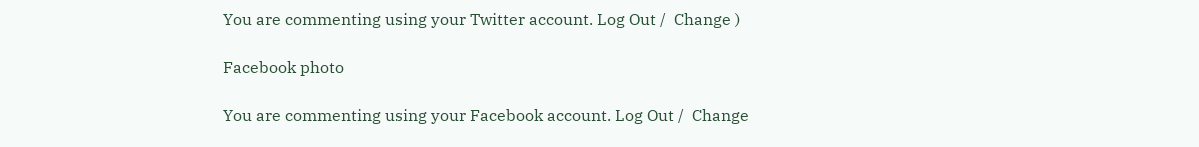You are commenting using your Twitter account. Log Out /  Change )

Facebook photo

You are commenting using your Facebook account. Log Out /  Change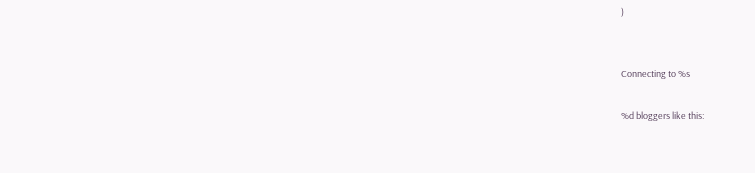)


Connecting to %s

%d bloggers like this: